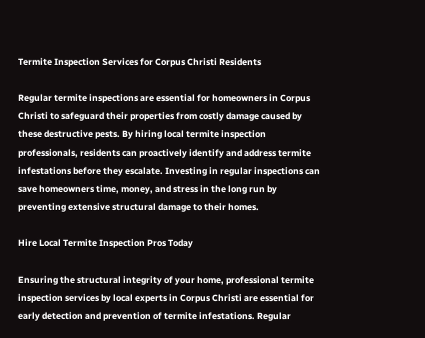Termite Inspection Services for Corpus Christi Residents

Regular termite inspections are essential for homeowners in Corpus Christi to safeguard their properties from costly damage caused by these destructive pests. By hiring local termite inspection professionals, residents can proactively identify and address termite infestations before they escalate. Investing in regular inspections can save homeowners time, money, and stress in the long run by preventing extensive structural damage to their homes.

Hire Local Termite Inspection Pros Today

Ensuring the structural integrity of your home, professional termite inspection services by local experts in Corpus Christi are essential for early detection and prevention of termite infestations. Regular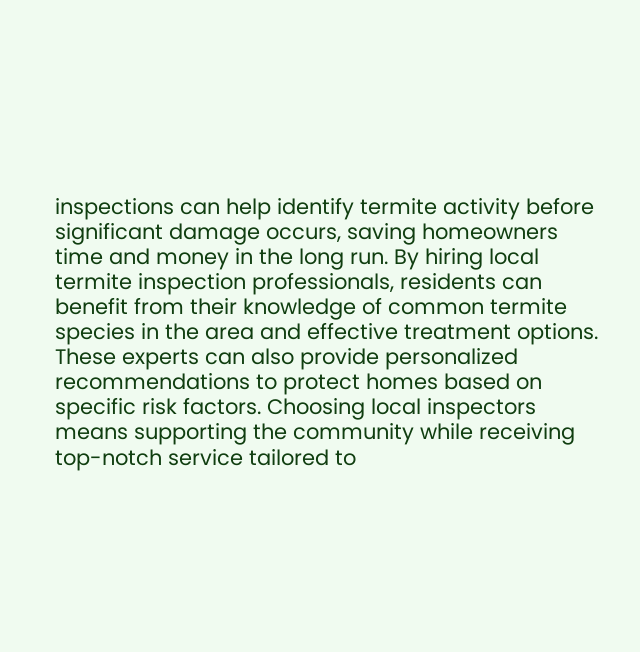inspections can help identify termite activity before significant damage occurs, saving homeowners time and money in the long run. By hiring local termite inspection professionals, residents can benefit from their knowledge of common termite species in the area and effective treatment options. These experts can also provide personalized recommendations to protect homes based on specific risk factors. Choosing local inspectors means supporting the community while receiving top-notch service tailored to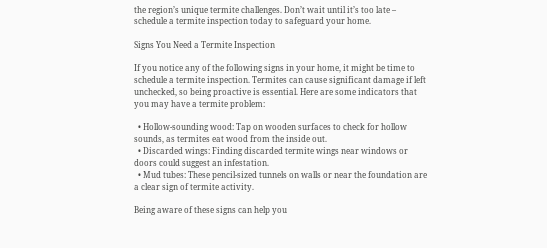the region’s unique termite challenges. Don’t wait until it’s too late – schedule a termite inspection today to safeguard your home.

Signs You Need a Termite Inspection

If you notice any of the following signs in your home, it might be time to schedule a termite inspection. Termites can cause significant damage if left unchecked, so being proactive is essential. Here are some indicators that you may have a termite problem:

  • Hollow-sounding wood: Tap on wooden surfaces to check for hollow sounds, as termites eat wood from the inside out.
  • Discarded wings: Finding discarded termite wings near windows or doors could suggest an infestation.
  • Mud tubes: These pencil-sized tunnels on walls or near the foundation are a clear sign of termite activity.

Being aware of these signs can help you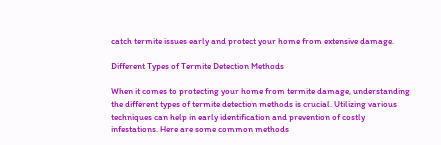catch termite issues early and protect your home from extensive damage.

Different Types of Termite Detection Methods

When it comes to protecting your home from termite damage, understanding the different types of termite detection methods is crucial. Utilizing various techniques can help in early identification and prevention of costly infestations. Here are some common methods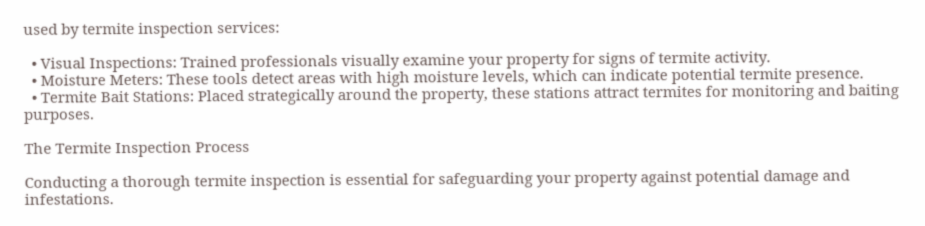used by termite inspection services:

  • Visual Inspections: Trained professionals visually examine your property for signs of termite activity.
  • Moisture Meters: These tools detect areas with high moisture levels, which can indicate potential termite presence.
  • Termite Bait Stations: Placed strategically around the property, these stations attract termites for monitoring and baiting purposes.

The Termite Inspection Process

Conducting a thorough termite inspection is essential for safeguarding your property against potential damage and infestations.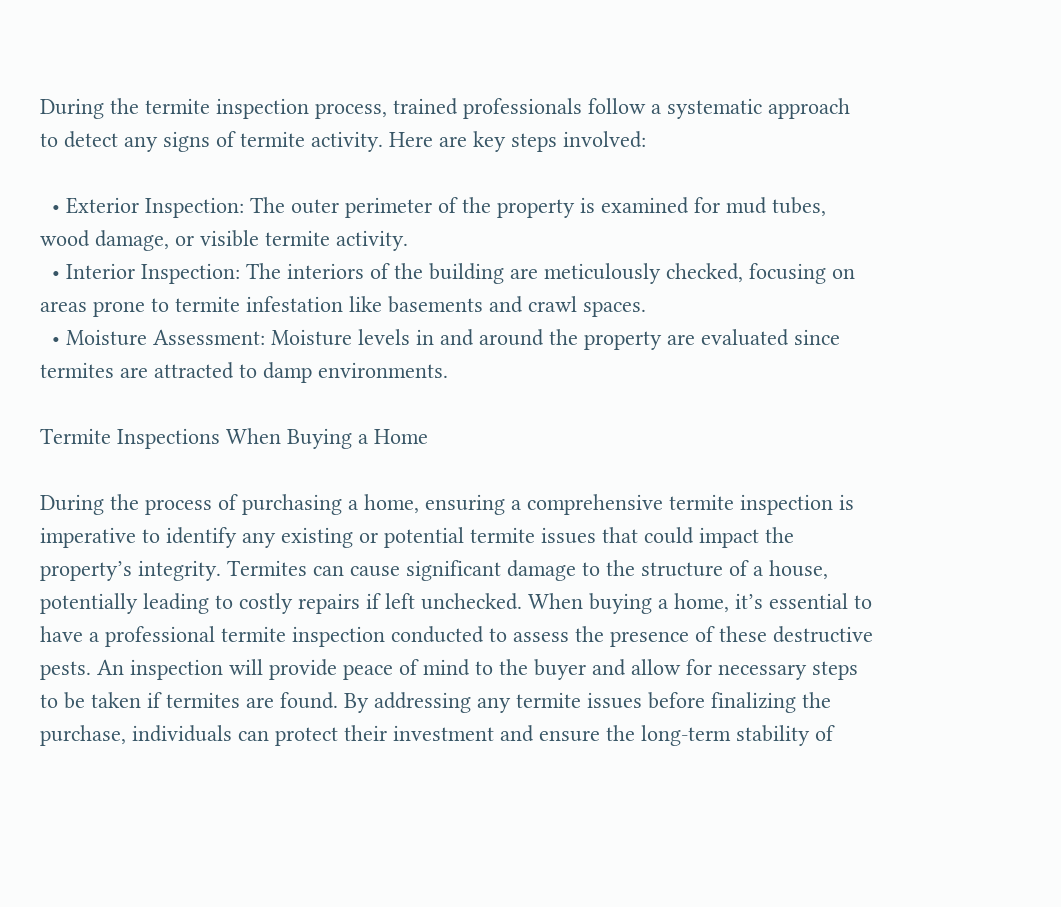During the termite inspection process, trained professionals follow a systematic approach to detect any signs of termite activity. Here are key steps involved:

  • Exterior Inspection: The outer perimeter of the property is examined for mud tubes, wood damage, or visible termite activity.
  • Interior Inspection: The interiors of the building are meticulously checked, focusing on areas prone to termite infestation like basements and crawl spaces.
  • Moisture Assessment: Moisture levels in and around the property are evaluated since termites are attracted to damp environments.

Termite Inspections When Buying a Home

During the process of purchasing a home, ensuring a comprehensive termite inspection is imperative to identify any existing or potential termite issues that could impact the property’s integrity. Termites can cause significant damage to the structure of a house, potentially leading to costly repairs if left unchecked. When buying a home, it’s essential to have a professional termite inspection conducted to assess the presence of these destructive pests. An inspection will provide peace of mind to the buyer and allow for necessary steps to be taken if termites are found. By addressing any termite issues before finalizing the purchase, individuals can protect their investment and ensure the long-term stability of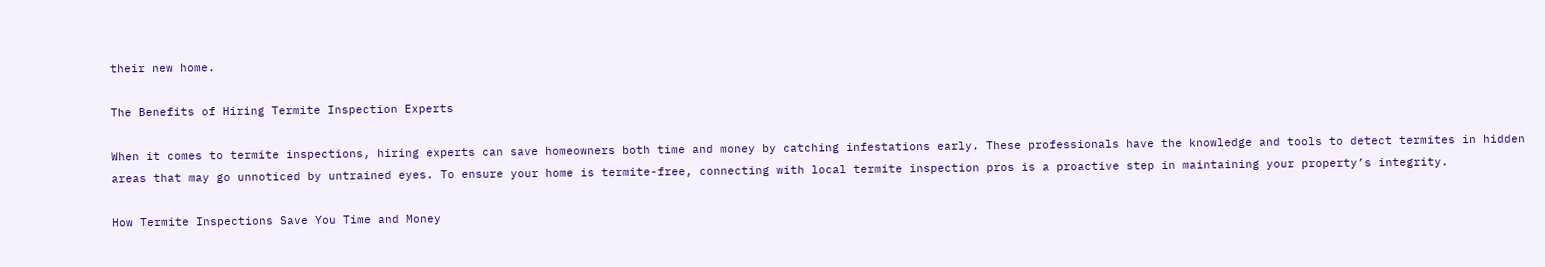their new home.

The Benefits of Hiring Termite Inspection Experts

When it comes to termite inspections, hiring experts can save homeowners both time and money by catching infestations early. These professionals have the knowledge and tools to detect termites in hidden areas that may go unnoticed by untrained eyes. To ensure your home is termite-free, connecting with local termite inspection pros is a proactive step in maintaining your property’s integrity.

How Termite Inspections Save You Time and Money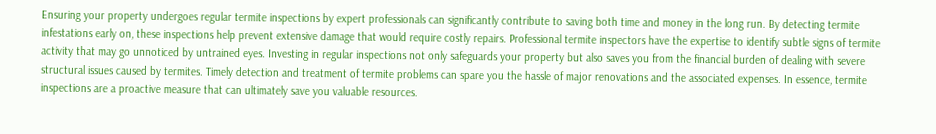Ensuring your property undergoes regular termite inspections by expert professionals can significantly contribute to saving both time and money in the long run. By detecting termite infestations early on, these inspections help prevent extensive damage that would require costly repairs. Professional termite inspectors have the expertise to identify subtle signs of termite activity that may go unnoticed by untrained eyes. Investing in regular inspections not only safeguards your property but also saves you from the financial burden of dealing with severe structural issues caused by termites. Timely detection and treatment of termite problems can spare you the hassle of major renovations and the associated expenses. In essence, termite inspections are a proactive measure that can ultimately save you valuable resources.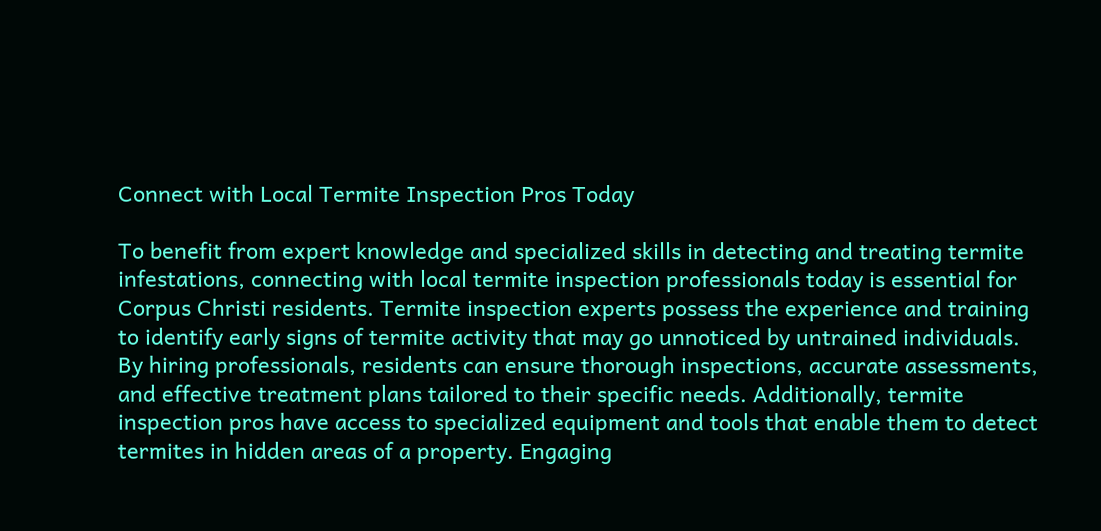Connect with Local Termite Inspection Pros Today

To benefit from expert knowledge and specialized skills in detecting and treating termite infestations, connecting with local termite inspection professionals today is essential for Corpus Christi residents. Termite inspection experts possess the experience and training to identify early signs of termite activity that may go unnoticed by untrained individuals. By hiring professionals, residents can ensure thorough inspections, accurate assessments, and effective treatment plans tailored to their specific needs. Additionally, termite inspection pros have access to specialized equipment and tools that enable them to detect termites in hidden areas of a property. Engaging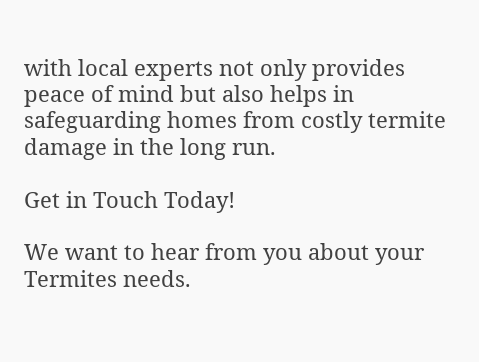with local experts not only provides peace of mind but also helps in safeguarding homes from costly termite damage in the long run.

Get in Touch Today!

We want to hear from you about your Termites needs.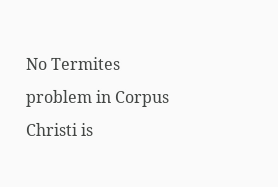No Termites problem in Corpus Christi is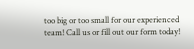too big or too small for our experienced team! Call us or fill out our form today!